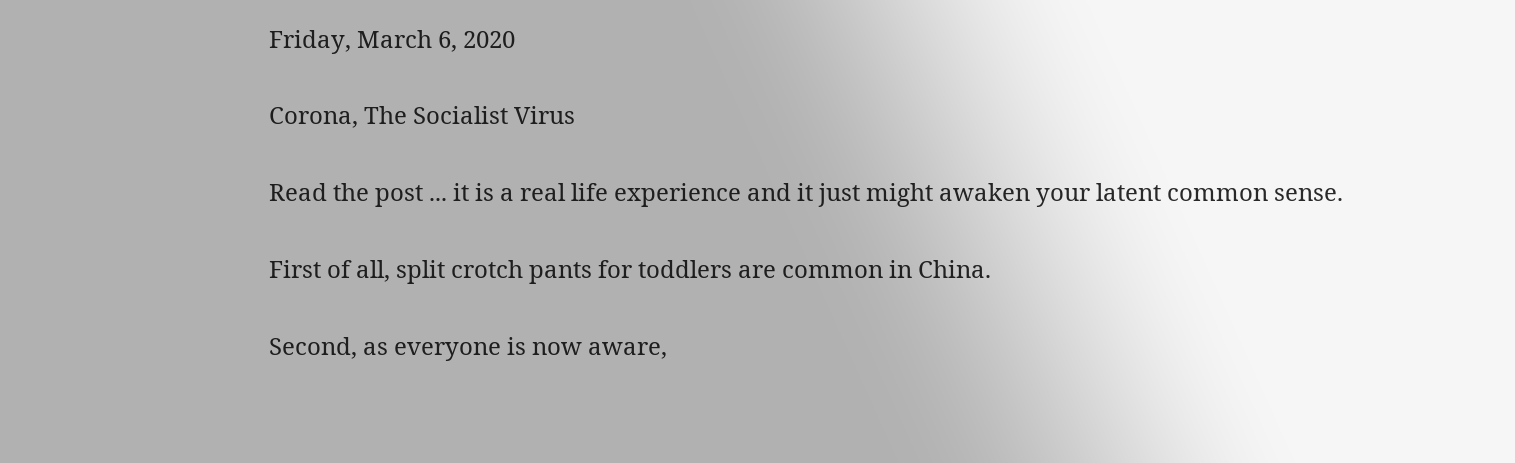Friday, March 6, 2020

Corona, The Socialist Virus

Read the post ... it is a real life experience and it just might awaken your latent common sense.

First of all, split crotch pants for toddlers are common in China.

Second, as everyone is now aware,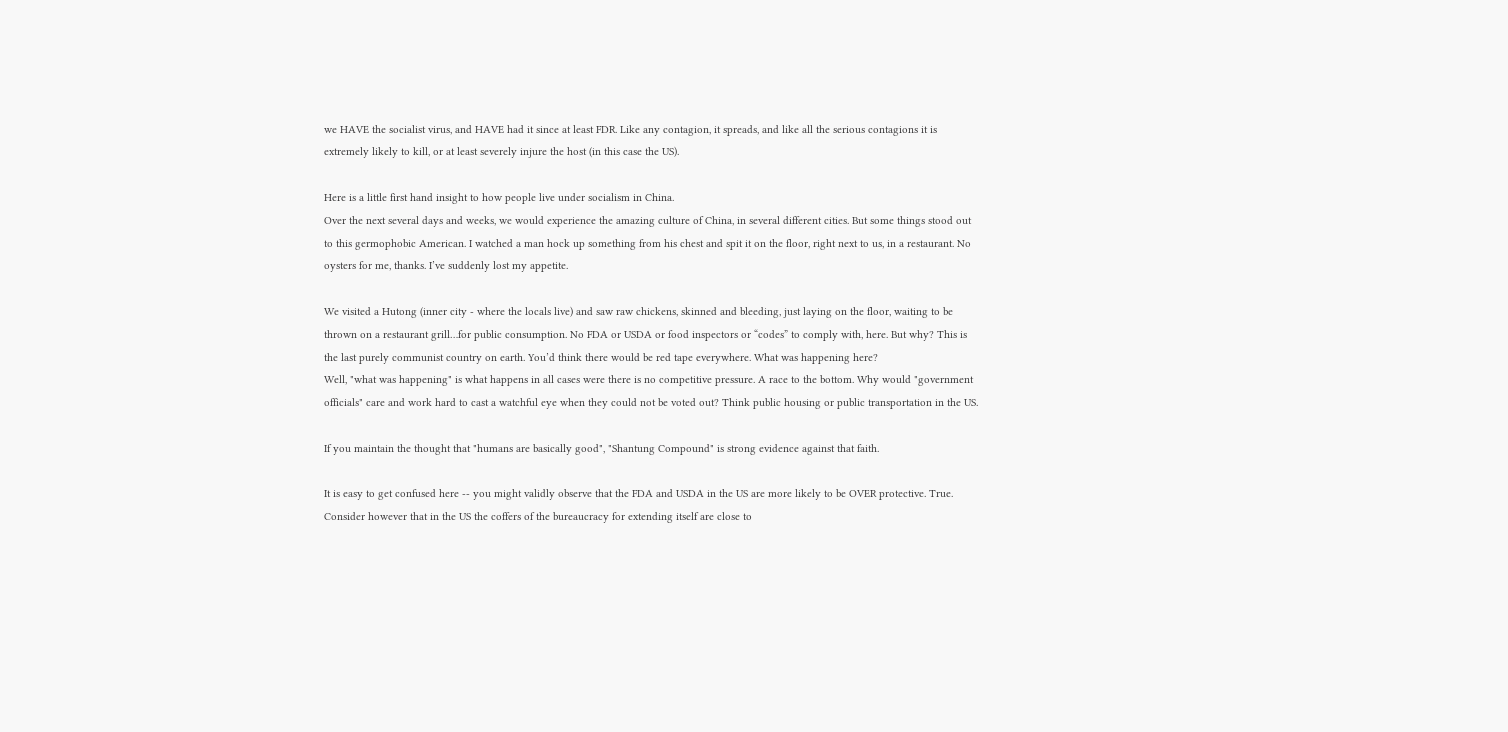we HAVE the socialist virus, and HAVE had it since at least FDR. Like any contagion, it spreads, and like all the serious contagions it is extremely likely to kill, or at least severely injure the host (in this case the US).

Here is a little first hand insight to how people live under socialism in China.
Over the next several days and weeks, we would experience the amazing culture of China, in several different cities. But some things stood out to this germophobic American. I watched a man hock up something from his chest and spit it on the floor, right next to us, in a restaurant. No oysters for me, thanks. I’ve suddenly lost my appetite.

We visited a Hutong (inner city - where the locals live) and saw raw chickens, skinned and bleeding, just laying on the floor, waiting to be thrown on a restaurant grill…for public consumption. No FDA or USDA or food inspectors or “codes” to comply with, here. But why? This is the last purely communist country on earth. You’d think there would be red tape everywhere. What was happening here?
Well, "what was happening" is what happens in all cases were there is no competitive pressure. A race to the bottom. Why would "government officials" care and work hard to cast a watchful eye when they could not be voted out? Think public housing or public transportation in the US.

If you maintain the thought that "humans are basically good", "Shantung Compound" is strong evidence against that faith.

It is easy to get confused here -- you might validly observe that the FDA and USDA in the US are more likely to be OVER protective. True. Consider however that in the US the coffers of the bureaucracy for extending itself are close to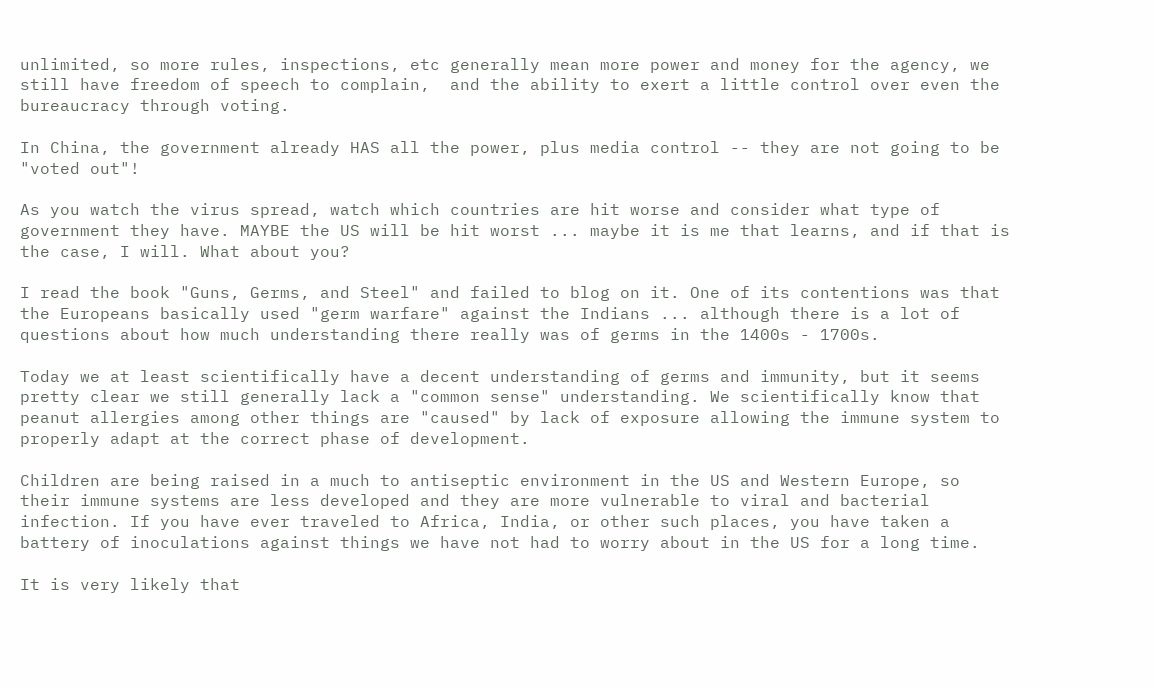unlimited, so more rules, inspections, etc generally mean more power and money for the agency, we still have freedom of speech to complain,  and the ability to exert a little control over even the bureaucracy through voting.

In China, the government already HAS all the power, plus media control -- they are not going to be "voted out"!

As you watch the virus spread, watch which countries are hit worse and consider what type of government they have. MAYBE the US will be hit worst ... maybe it is me that learns, and if that is the case, I will. What about you?

I read the book "Guns, Germs, and Steel" and failed to blog on it. One of its contentions was that the Europeans basically used "germ warfare" against the Indians ... although there is a lot of questions about how much understanding there really was of germs in the 1400s - 1700s.

Today we at least scientifically have a decent understanding of germs and immunity, but it seems pretty clear we still generally lack a "common sense" understanding. We scientifically know that peanut allergies among other things are "caused" by lack of exposure allowing the immune system to properly adapt at the correct phase of development.

Children are being raised in a much to antiseptic environment in the US and Western Europe, so their immune systems are less developed and they are more vulnerable to viral and bacterial infection. If you have ever traveled to Africa, India, or other such places, you have taken a battery of inoculations against things we have not had to worry about in the US for a long time.

It is very likely that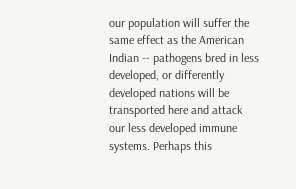our population will suffer the same effect as the American Indian -- pathogens bred in less developed, or differently developed nations will be transported here and attack our less developed immune systems. Perhaps this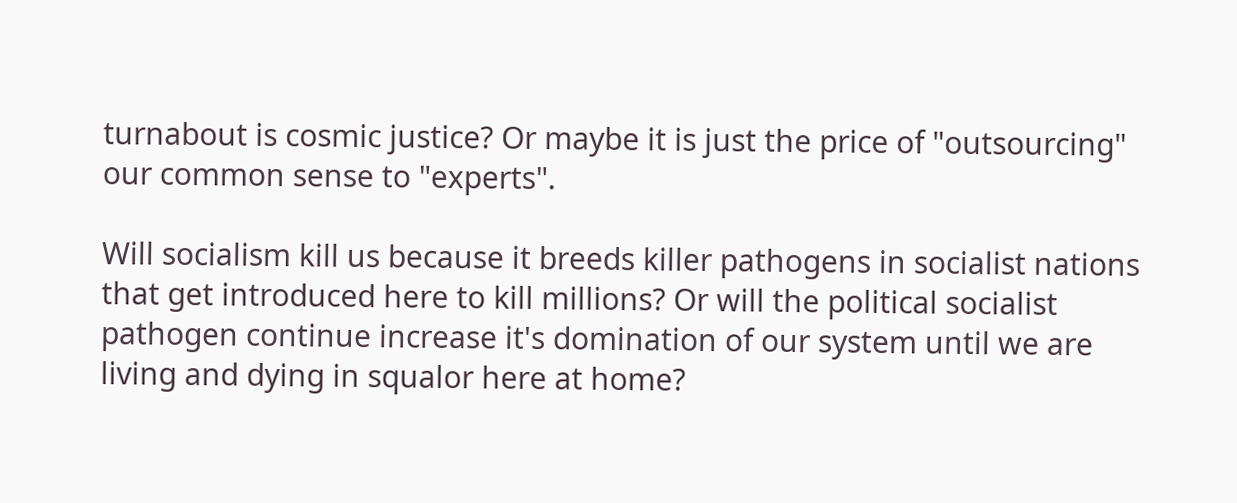turnabout is cosmic justice? Or maybe it is just the price of "outsourcing" our common sense to "experts".

Will socialism kill us because it breeds killer pathogens in socialist nations that get introduced here to kill millions? Or will the political socialist pathogen continue increase it's domination of our system until we are living and dying in squalor here at home?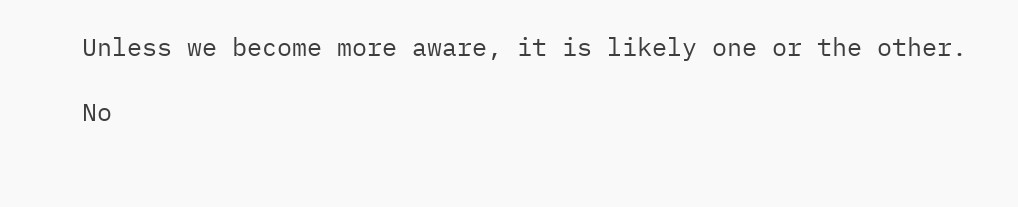Unless we become more aware, it is likely one or the other.

No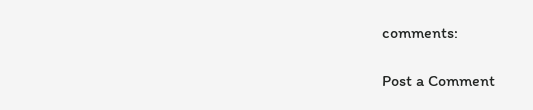comments:

Post a Comment